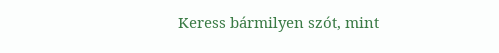Keress bármilyen szót, mint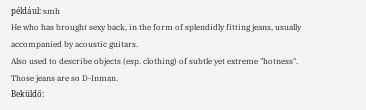például: smh
He who has brought sexy back, in the form of splendidly fitting jeans, usually accompanied by acoustic guitars.
Also used to describe objects (esp. clothing) of subtle yet extreme "hotness".
Those jeans are so D-Inman.
Beküldő: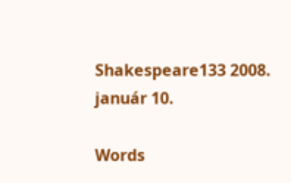Shakespeare133 2008. január 10.

Words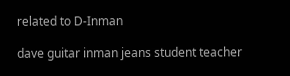related to D-Inman

dave guitar inman jeans student teacher